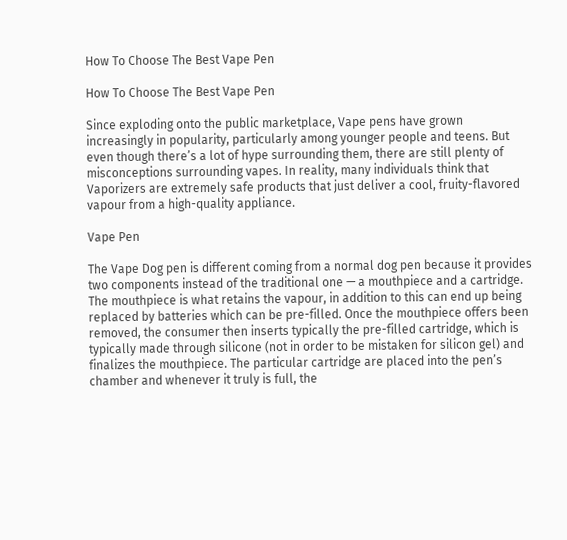How To Choose The Best Vape Pen

How To Choose The Best Vape Pen

Since exploding onto the public marketplace, Vape pens have grown increasingly in popularity, particularly among younger people and teens. But even though there’s a lot of hype surrounding them, there are still plenty of misconceptions surrounding vapes. In reality, many individuals think that Vaporizers are extremely safe products that just deliver a cool, fruity-flavored vapour from a high-quality appliance.

Vape Pen

The Vape Dog pen is different coming from a normal dog pen because it provides two components instead of the traditional one — a mouthpiece and a cartridge. The mouthpiece is what retains the vapour, in addition to this can end up being replaced by batteries which can be pre-filled. Once the mouthpiece offers been removed, the consumer then inserts typically the pre-filled cartridge, which is typically made through silicone (not in order to be mistaken for silicon gel) and finalizes the mouthpiece. The particular cartridge are placed into the pen’s chamber and whenever it truly is full, the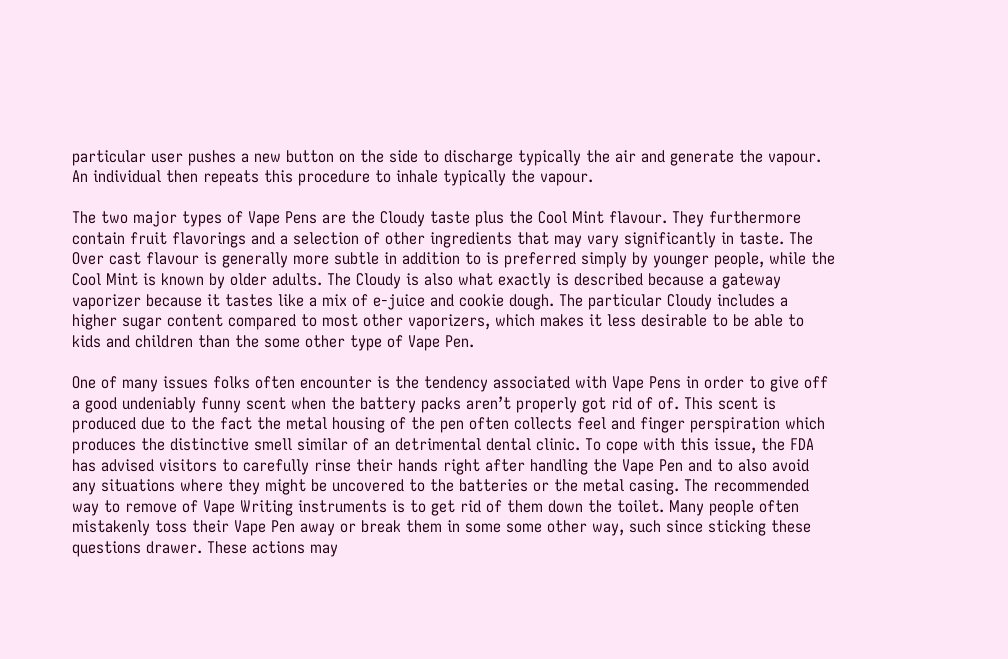particular user pushes a new button on the side to discharge typically the air and generate the vapour. An individual then repeats this procedure to inhale typically the vapour.

The two major types of Vape Pens are the Cloudy taste plus the Cool Mint flavour. They furthermore contain fruit flavorings and a selection of other ingredients that may vary significantly in taste. The Over cast flavour is generally more subtle in addition to is preferred simply by younger people, while the Cool Mint is known by older adults. The Cloudy is also what exactly is described because a gateway vaporizer because it tastes like a mix of e-juice and cookie dough. The particular Cloudy includes a higher sugar content compared to most other vaporizers, which makes it less desirable to be able to kids and children than the some other type of Vape Pen.

One of many issues folks often encounter is the tendency associated with Vape Pens in order to give off a good undeniably funny scent when the battery packs aren’t properly got rid of of. This scent is produced due to the fact the metal housing of the pen often collects feel and finger perspiration which produces the distinctive smell similar of an detrimental dental clinic. To cope with this issue, the FDA has advised visitors to carefully rinse their hands right after handling the Vape Pen and to also avoid any situations where they might be uncovered to the batteries or the metal casing. The recommended way to remove of Vape Writing instruments is to get rid of them down the toilet. Many people often mistakenly toss their Vape Pen away or break them in some some other way, such since sticking these questions drawer. These actions may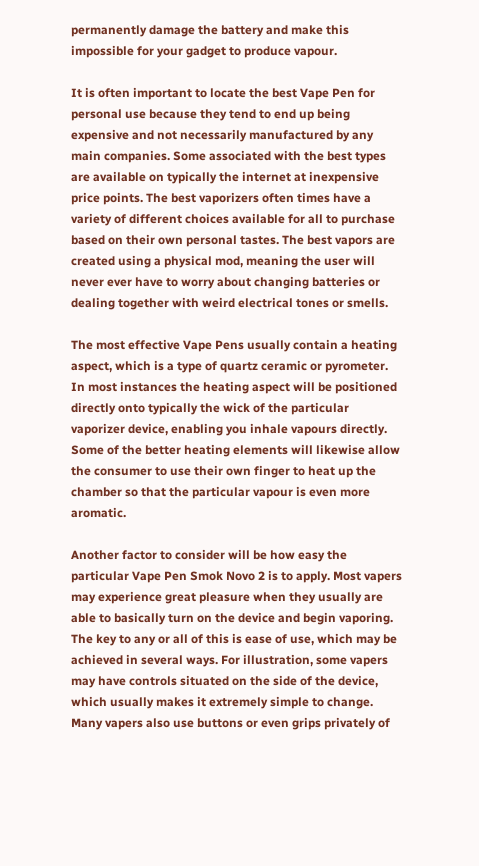permanently damage the battery and make this impossible for your gadget to produce vapour.

It is often important to locate the best Vape Pen for personal use because they tend to end up being expensive and not necessarily manufactured by any main companies. Some associated with the best types are available on typically the internet at inexpensive price points. The best vaporizers often times have a variety of different choices available for all to purchase based on their own personal tastes. The best vapors are created using a physical mod, meaning the user will never ever have to worry about changing batteries or dealing together with weird electrical tones or smells.

The most effective Vape Pens usually contain a heating aspect, which is a type of quartz ceramic or pyrometer. In most instances the heating aspect will be positioned directly onto typically the wick of the particular vaporizer device, enabling you inhale vapours directly. Some of the better heating elements will likewise allow the consumer to use their own finger to heat up the chamber so that the particular vapour is even more aromatic.

Another factor to consider will be how easy the particular Vape Pen Smok Novo 2 is to apply. Most vapers may experience great pleasure when they usually are able to basically turn on the device and begin vaporing. The key to any or all of this is ease of use, which may be achieved in several ways. For illustration, some vapers may have controls situated on the side of the device, which usually makes it extremely simple to change. Many vapers also use buttons or even grips privately of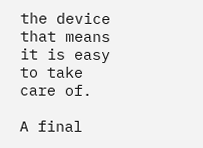the device that means it is easy to take care of.

A final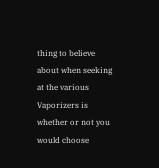thing to believe about when seeking at the various Vaporizers is whether or not you would choose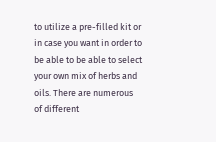to utilize a pre-filled kit or in case you want in order to be able to be able to select your own mix of herbs and oils. There are numerous of different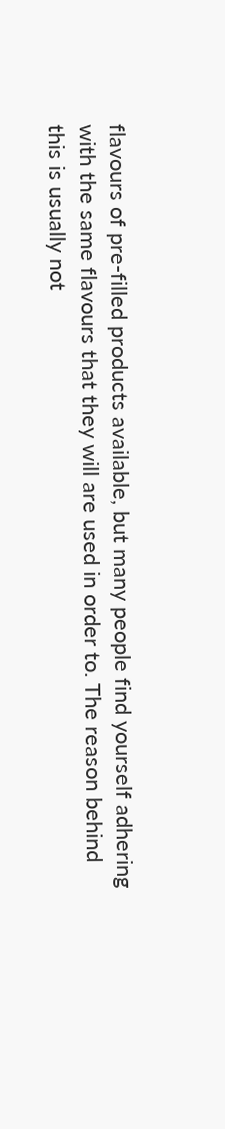flavours of pre-filled products available, but many people find yourself adhering with the same flavours that they will are used in order to. The reason behind this is usually not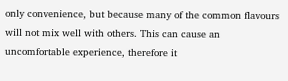only convenience, but because many of the common flavours will not mix well with others. This can cause an uncomfortable experience, therefore it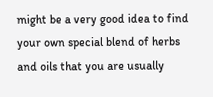might be a very good idea to find your own special blend of herbs and oils that you are usually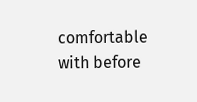comfortable with before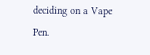deciding on a Vape Pen.